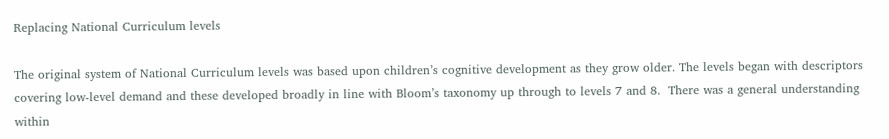Replacing National Curriculum levels

The original system of National Curriculum levels was based upon children’s cognitive development as they grow older. The levels began with descriptors covering low-level demand and these developed broadly in line with Bloom’s taxonomy up through to levels 7 and 8.  There was a general understanding within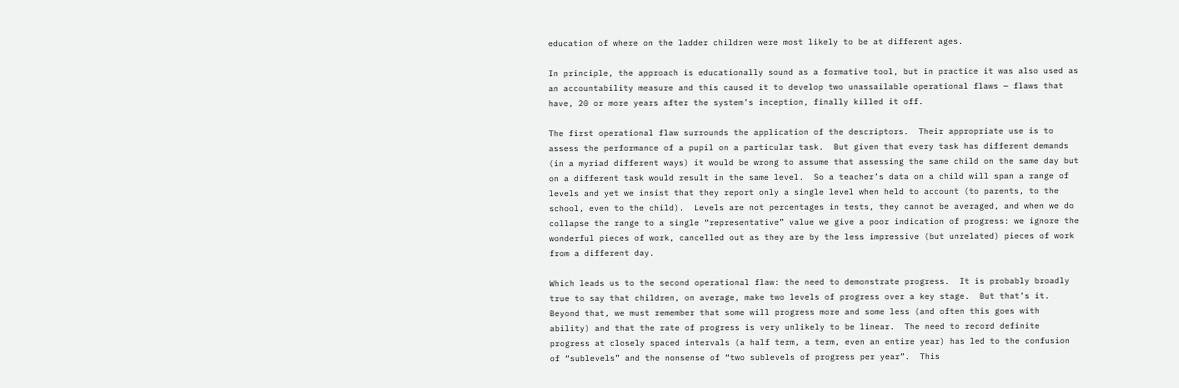education of where on the ladder children were most likely to be at different ages.

In principle, the approach is educationally sound as a formative tool, but in practice it was also used as an accountability measure and this caused it to develop two unassailable operational flaws — flaws that have, 20 or more years after the system’s inception, finally killed it off.

The first operational flaw surrounds the application of the descriptors.  Their appropriate use is to assess the performance of a pupil on a particular task.  But given that every task has different demands (in a myriad different ways) it would be wrong to assume that assessing the same child on the same day but on a different task would result in the same level.  So a teacher’s data on a child will span a range of levels and yet we insist that they report only a single level when held to account (to parents, to the school, even to the child).  Levels are not percentages in tests, they cannot be averaged, and when we do collapse the range to a single “representative” value we give a poor indication of progress: we ignore the wonderful pieces of work, cancelled out as they are by the less impressive (but unrelated) pieces of work from a different day.

Which leads us to the second operational flaw: the need to demonstrate progress.  It is probably broadly true to say that children, on average, make two levels of progress over a key stage.  But that’s it.  Beyond that, we must remember that some will progress more and some less (and often this goes with ability) and that the rate of progress is very unlikely to be linear.  The need to record definite progress at closely spaced intervals (a half term, a term, even an entire year) has led to the confusion of “sublevels” and the nonsense of “two sublevels of progress per year”.  This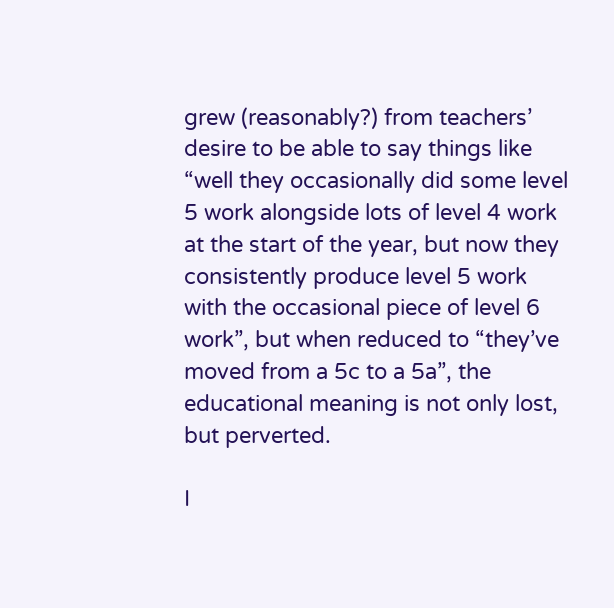grew (reasonably?) from teachers’ desire to be able to say things like “well they occasionally did some level 5 work alongside lots of level 4 work at the start of the year, but now they consistently produce level 5 work with the occasional piece of level 6 work”, but when reduced to “they’ve moved from a 5c to a 5a”, the educational meaning is not only lost, but perverted.

I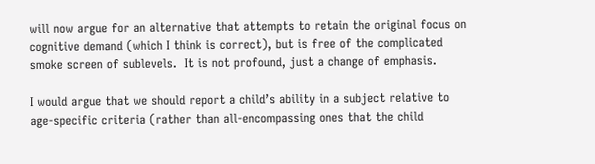will now argue for an alternative that attempts to retain the original focus on cognitive demand (which I think is correct), but is free of the complicated smoke screen of sublevels.  It is not profound, just a change of emphasis.

I would argue that we should report a child’s ability in a subject relative to age-specific criteria (rather than all-encompassing ones that the child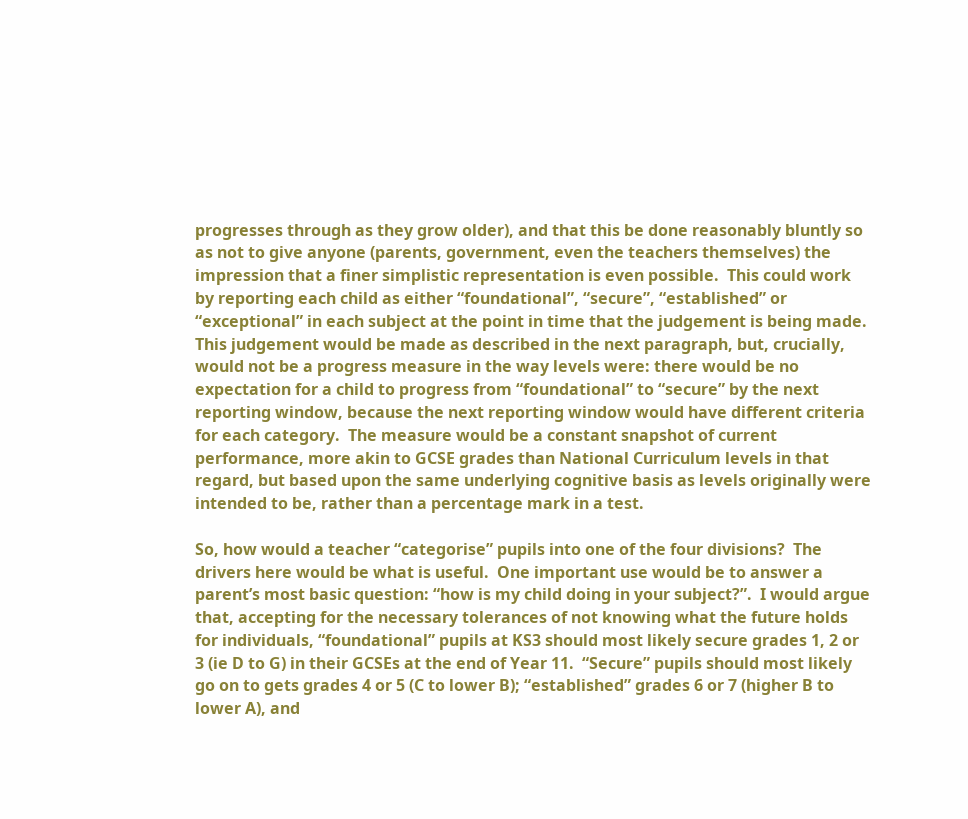progresses through as they grow older), and that this be done reasonably bluntly so as not to give anyone (parents, government, even the teachers themselves) the impression that a finer simplistic representation is even possible.  This could work by reporting each child as either “foundational”, “secure”, “established” or “exceptional” in each subject at the point in time that the judgement is being made.  This judgement would be made as described in the next paragraph, but, crucially, would not be a progress measure in the way levels were: there would be no expectation for a child to progress from “foundational” to “secure” by the next reporting window, because the next reporting window would have different criteria for each category.  The measure would be a constant snapshot of current performance, more akin to GCSE grades than National Curriculum levels in that regard, but based upon the same underlying cognitive basis as levels originally were intended to be, rather than a percentage mark in a test.

So, how would a teacher “categorise” pupils into one of the four divisions?  The drivers here would be what is useful.  One important use would be to answer a parent’s most basic question: “how is my child doing in your subject?”.  I would argue that, accepting for the necessary tolerances of not knowing what the future holds for individuals, “foundational” pupils at KS3 should most likely secure grades 1, 2 or 3 (ie D to G) in their GCSEs at the end of Year 11.  “Secure” pupils should most likely go on to gets grades 4 or 5 (C to lower B); “established” grades 6 or 7 (higher B to lower A), and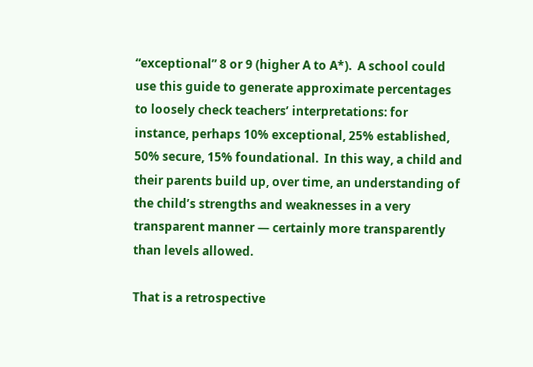“exceptional” 8 or 9 (higher A to A*).  A school could use this guide to generate approximate percentages to loosely check teachers’ interpretations: for instance, perhaps 10% exceptional, 25% established, 50% secure, 15% foundational.  In this way, a child and their parents build up, over time, an understanding of the child’s strengths and weaknesses in a very transparent manner — certainly more transparently than levels allowed.

That is a retrospective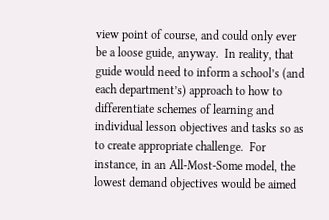view point of course, and could only ever be a loose guide, anyway.  In reality, that guide would need to inform a school’s (and each department’s) approach to how to differentiate schemes of learning and individual lesson objectives and tasks so as to create appropriate challenge.  For instance, in an All-Most-Some model, the lowest demand objectives would be aimed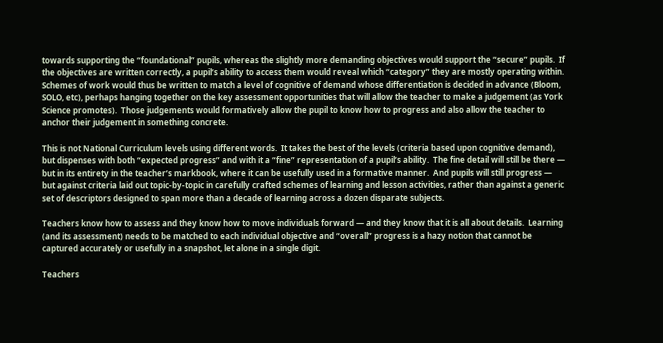towards supporting the “foundational” pupils, whereas the slightly more demanding objectives would support the “secure” pupils.  If the objectives are written correctly, a pupil’s ability to access them would reveal which “category” they are mostly operating within.  Schemes of work would thus be written to match a level of cognitive of demand whose differentiation is decided in advance (Bloom, SOLO, etc), perhaps hanging together on the key assessment opportunities that will allow the teacher to make a judgement (as York Science promotes).  Those judgements would formatively allow the pupil to know how to progress and also allow the teacher to anchor their judgement in something concrete.

This is not National Curriculum levels using different words.  It takes the best of the levels (criteria based upon cognitive demand), but dispenses with both “expected progress” and with it a “fine” representation of a pupil’s ability.  The fine detail will still be there — but in its entirety in the teacher’s markbook, where it can be usefully used in a formative manner.  And pupils will still progress — but against criteria laid out topic-by-topic in carefully crafted schemes of learning and lesson activities, rather than against a generic set of descriptors designed to span more than a decade of learning across a dozen disparate subjects.

Teachers know how to assess and they know how to move individuals forward — and they know that it is all about details.  Learning (and its assessment) needs to be matched to each individual objective and “overall” progress is a hazy notion that cannot be captured accurately or usefully in a snapshot, let alone in a single digit.

Teachers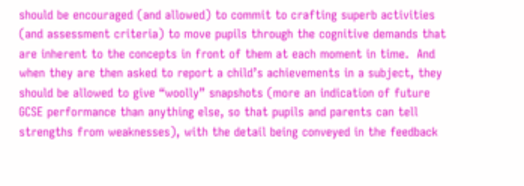should be encouraged (and allowed) to commit to crafting superb activities (and assessment criteria) to move pupils through the cognitive demands that are inherent to the concepts in front of them at each moment in time.  And when they are then asked to report a child’s achievements in a subject, they should be allowed to give “woolly” snapshots (more an indication of future GCSE performance than anything else, so that pupils and parents can tell strengths from weaknesses), with the detail being conveyed in the feedback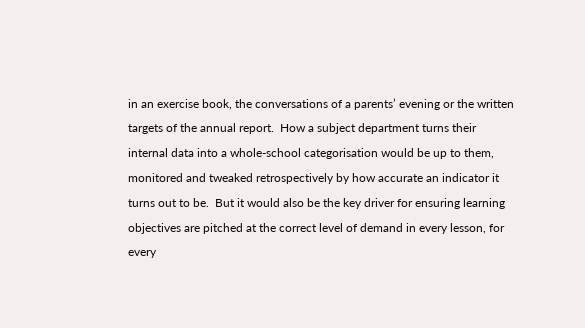in an exercise book, the conversations of a parents’ evening or the written targets of the annual report.  How a subject department turns their internal data into a whole-school categorisation would be up to them, monitored and tweaked retrospectively by how accurate an indicator it turns out to be.  But it would also be the key driver for ensuring learning objectives are pitched at the correct level of demand in every lesson, for every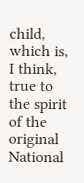child, which is, I think, true to the spirit of the original National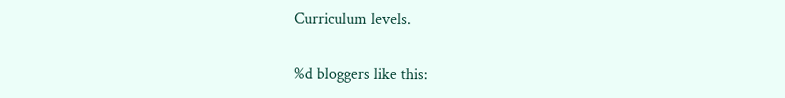Curriculum levels.

%d bloggers like this: